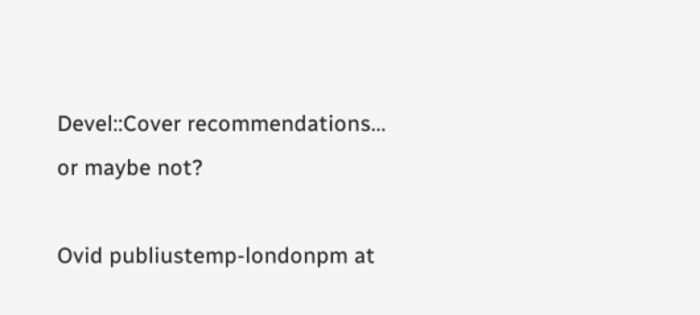Devel::Cover recommendations... or maybe not?

Ovid publiustemp-londonpm at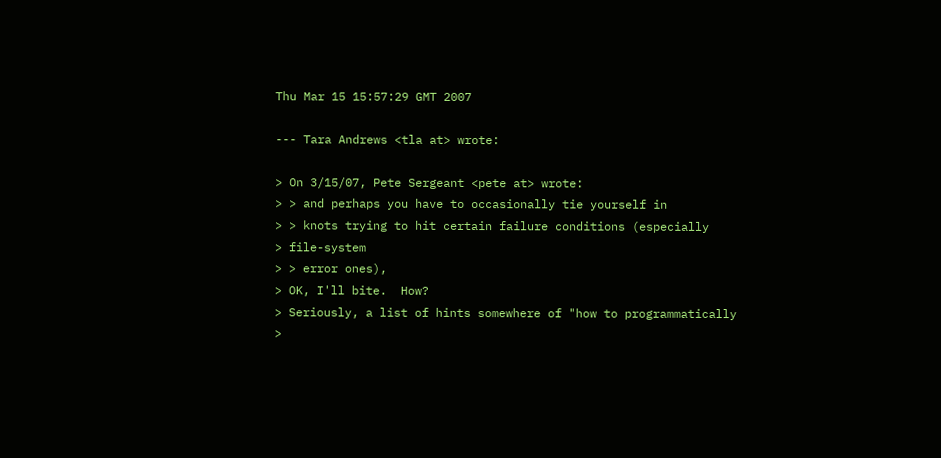Thu Mar 15 15:57:29 GMT 2007

--- Tara Andrews <tla at> wrote:

> On 3/15/07, Pete Sergeant <pete at> wrote:
> > and perhaps you have to occasionally tie yourself in
> > knots trying to hit certain failure conditions (especially
> file-system
> > error ones),
> OK, I'll bite.  How?
> Seriously, a list of hints somewhere of "how to programmatically
>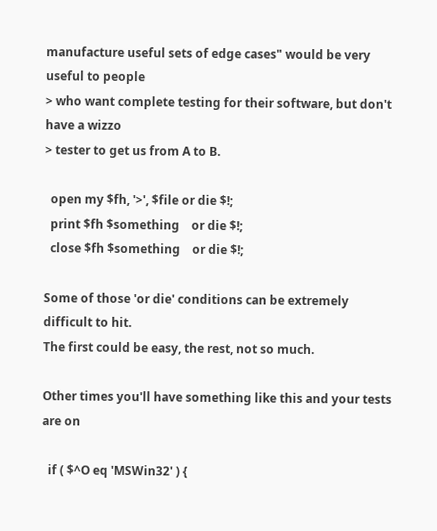manufacture useful sets of edge cases" would be very useful to people
> who want complete testing for their software, but don't have a wizzo
> tester to get us from A to B.

  open my $fh, '>', $file or die $!;
  print $fh $something    or die $!;
  close $fh $something    or die $!;

Some of those 'or die' conditions can be extremely difficult to hit.
The first could be easy, the rest, not so much.

Other times you'll have something like this and your tests are on

  if ( $^O eq 'MSWin32' ) {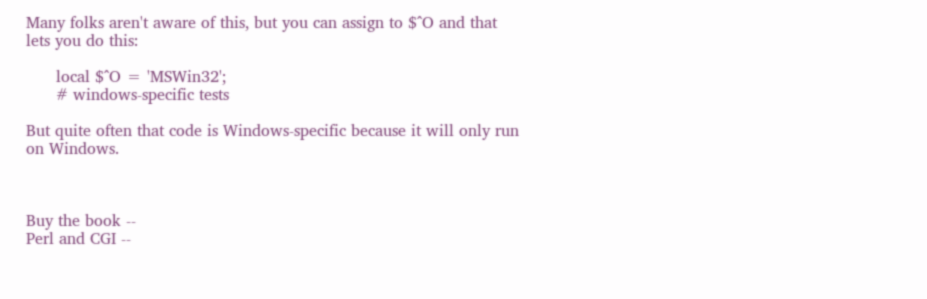Many folks aren't aware of this, but you can assign to $^O and that
lets you do this:

      local $^O = 'MSWin32';
      # windows-specific tests

But quite often that code is Windows-specific because it will only run
on Windows.



Buy the book --
Perl and CGI --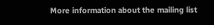More information about the mailing list